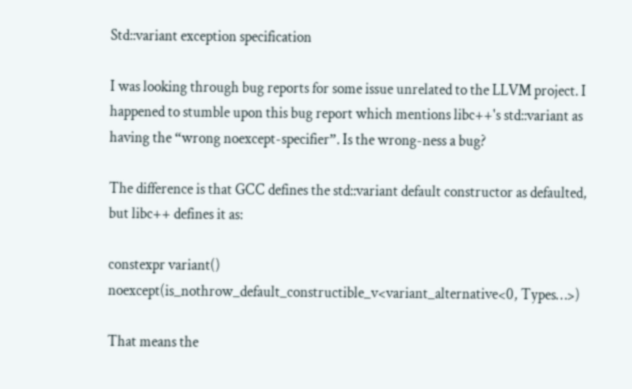Std::variant exception specification

I was looking through bug reports for some issue unrelated to the LLVM project. I happened to stumble upon this bug report which mentions libc++'s std::variant as having the “wrong noexcept-specifier”. Is the wrong-ness a bug?

The difference is that GCC defines the std::variant default constructor as defaulted, but libc++ defines it as:

constexpr variant()
noexcept(is_nothrow_default_constructible_v<variant_alternative<0, Types…>)

That means the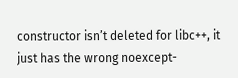constructor isn’t deleted for libc++, it just has the wrong noexcept-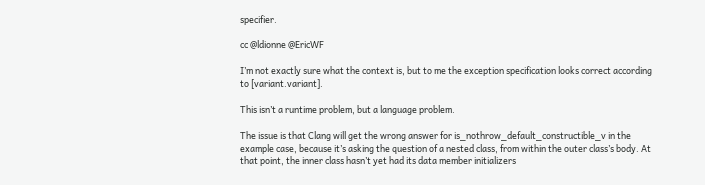specifier.

cc @ldionne @EricWF

I’m not exactly sure what the context is, but to me the exception specification looks correct according to [variant.variant].

This isn’t a runtime problem, but a language problem.

The issue is that Clang will get the wrong answer for is_nothrow_default_constructible_v in the example case, because it’s asking the question of a nested class, from within the outer class’s body. At that point, the inner class hasn’t yet had its data member initializers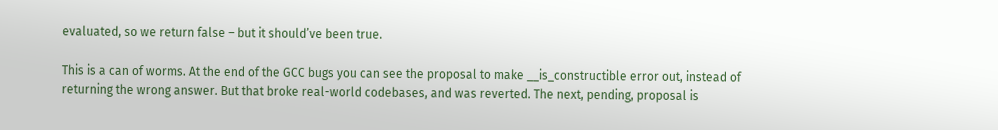evaluated, so we return false – but it should’ve been true.

This is a can of worms. At the end of the GCC bugs you can see the proposal to make __is_constructible error out, instead of returning the wrong answer. But that broke real-world codebases, and was reverted. The next, pending, proposal is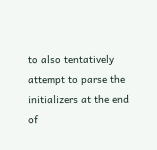to also tentatively attempt to parse the initializers at the end of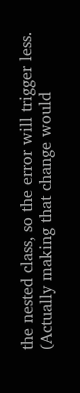the nested class, so the error will trigger less. (Actually making that change would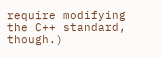require modifying the C++ standard, though.)